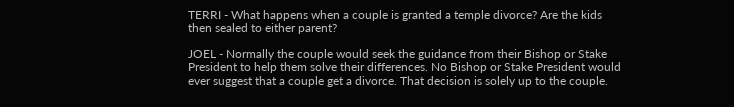TERRI - What happens when a couple is granted a temple divorce? Are the kids then sealed to either parent?

JOEL - Normally the couple would seek the guidance from their Bishop or Stake President to help them solve their differences. No Bishop or Stake President would ever suggest that a couple get a divorce. That decision is solely up to the couple.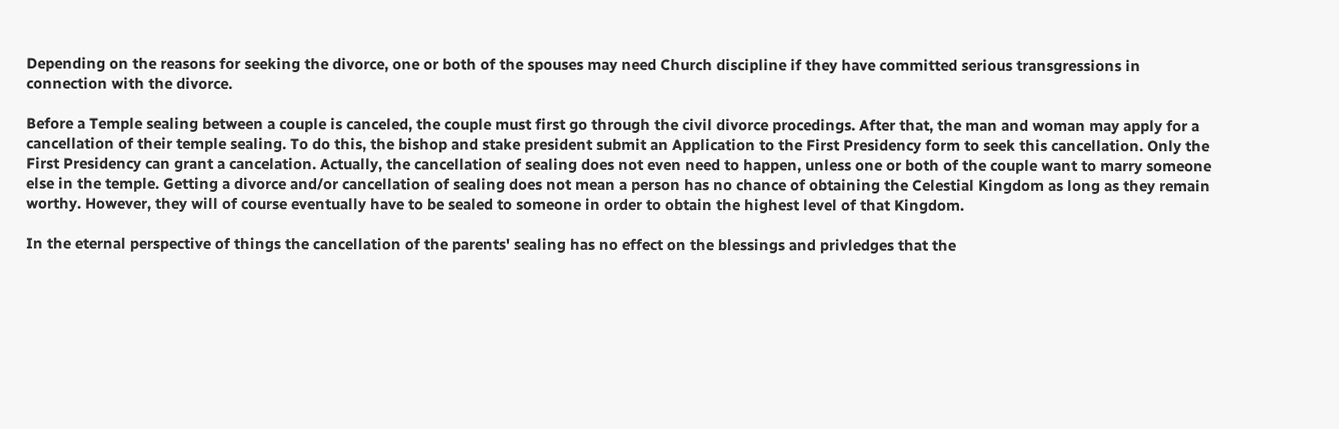Depending on the reasons for seeking the divorce, one or both of the spouses may need Church discipline if they have committed serious transgressions in connection with the divorce.

Before a Temple sealing between a couple is canceled, the couple must first go through the civil divorce procedings. After that, the man and woman may apply for a cancellation of their temple sealing. To do this, the bishop and stake president submit an Application to the First Presidency form to seek this cancellation. Only the First Presidency can grant a cancelation. Actually, the cancellation of sealing does not even need to happen, unless one or both of the couple want to marry someone else in the temple. Getting a divorce and/or cancellation of sealing does not mean a person has no chance of obtaining the Celestial Kingdom as long as they remain worthy. However, they will of course eventually have to be sealed to someone in order to obtain the highest level of that Kingdom.

In the eternal perspective of things the cancellation of the parents' sealing has no effect on the blessings and privledges that the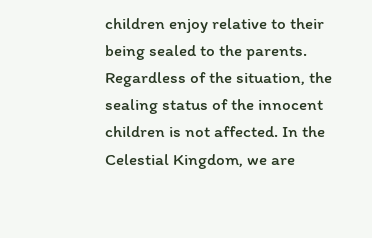children enjoy relative to their being sealed to the parents. Regardless of the situation, the sealing status of the innocent children is not affected. In the Celestial Kingdom, we are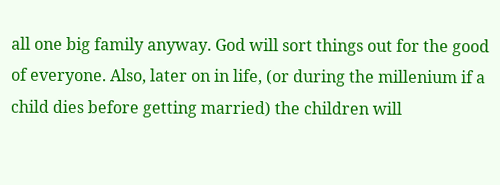all one big family anyway. God will sort things out for the good of everyone. Also, later on in life, (or during the millenium if a child dies before getting married) the children will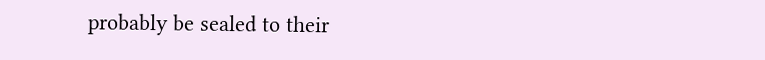probably be sealed to their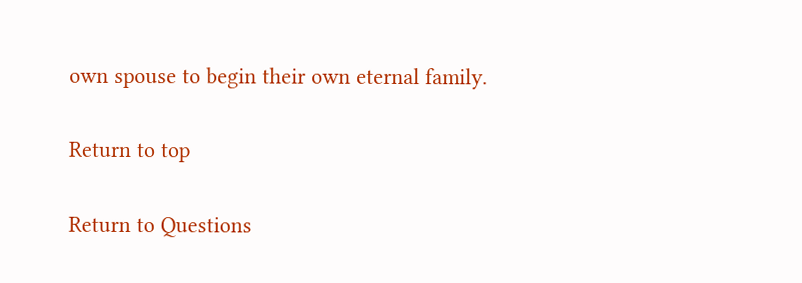own spouse to begin their own eternal family.

Return to top

Return to Questions